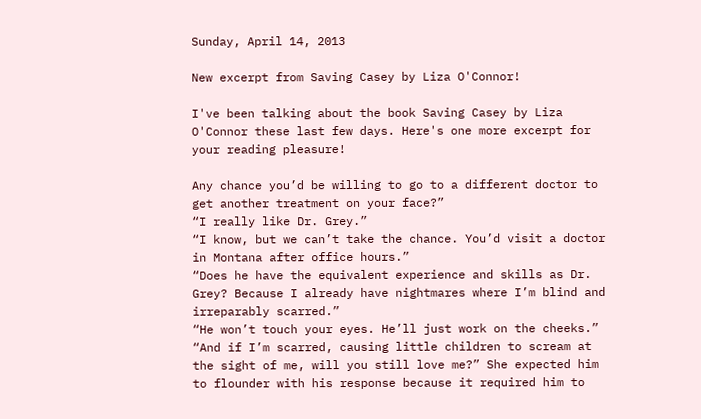Sunday, April 14, 2013

New excerpt from Saving Casey by Liza O'Connor!

I've been talking about the book Saving Casey by Liza O'Connor these last few days. Here's one more excerpt for your reading pleasure!

Any chance you’d be willing to go to a different doctor to get another treatment on your face?”
“I really like Dr. Grey.”
“I know, but we can’t take the chance. You’d visit a doctor in Montana after office hours.”
“Does he have the equivalent experience and skills as Dr. Grey? Because I already have nightmares where I’m blind and irreparably scarred.”
“He won’t touch your eyes. He’ll just work on the cheeks.”
“And if I’m scarred, causing little children to scream at the sight of me, will you still love me?” She expected him to flounder with his response because it required him to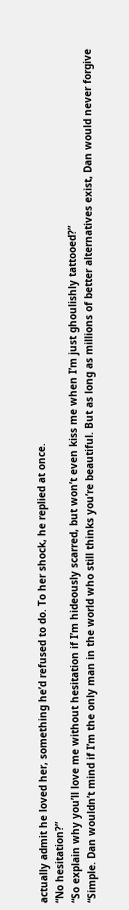actually admit he loved her, something he’d refused to do. To her shock, he replied at once.
“No hesitation?”
“So explain why you’ll love me without hesitation if I’m hideously scarred, but won’t even kiss me when I’m just ghoulishly tattooed?”
“Simple. Dan wouldn’t mind if I’m the only man in the world who still thinks you’re beautiful. But as long as millions of better alternatives exist, Dan would never forgive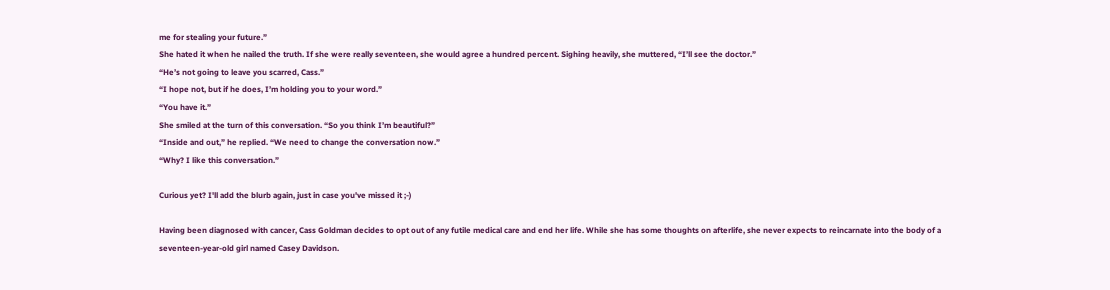me for stealing your future.”
She hated it when he nailed the truth. If she were really seventeen, she would agree a hundred percent. Sighing heavily, she muttered, “I’ll see the doctor.”
“He’s not going to leave you scarred, Cass.”
“I hope not, but if he does, I’m holding you to your word.”
“You have it.”
She smiled at the turn of this conversation. “So you think I’m beautiful?”
“Inside and out,” he replied. “We need to change the conversation now.”
“Why? I like this conversation.”

Curious yet? I'll add the blurb again, just in case you've missed it ;-)

Having been diagnosed with cancer, Cass Goldman decides to opt out of any futile medical care and end her life. While she has some thoughts on afterlife, she never expects to reincarnate into the body of a seventeen-year-old girl named Casey Davidson.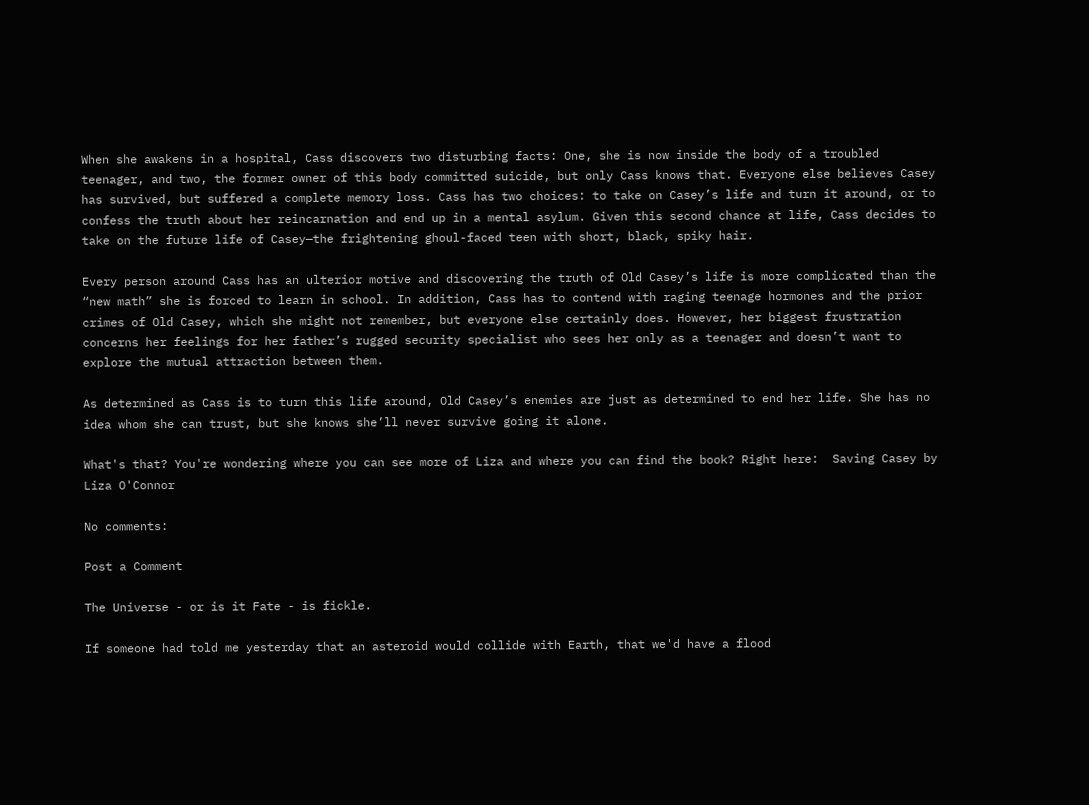When she awakens in a hospital, Cass discovers two disturbing facts: One, she is now inside the body of a troubled teenager, and two, the former owner of this body committed suicide, but only Cass knows that. Everyone else believes Casey has survived, but suffered a complete memory loss. Cass has two choices: to take on Casey’s life and turn it around, or to confess the truth about her reincarnation and end up in a mental asylum. Given this second chance at life, Cass decides to take on the future life of Casey—the frightening ghoul-faced teen with short, black, spiky hair.

Every person around Cass has an ulterior motive and discovering the truth of Old Casey’s life is more complicated than the “new math” she is forced to learn in school. In addition, Cass has to contend with raging teenage hormones and the prior crimes of Old Casey, which she might not remember, but everyone else certainly does. However, her biggest frustration concerns her feelings for her father’s rugged security specialist who sees her only as a teenager and doesn’t want to explore the mutual attraction between them.

As determined as Cass is to turn this life around, Old Casey’s enemies are just as determined to end her life. She has no idea whom she can trust, but she knows she’ll never survive going it alone.

What's that? You're wondering where you can see more of Liza and where you can find the book? Right here:  Saving Casey by Liza O'Connor

No comments:

Post a Comment

The Universe - or is it Fate - is fickle.

If someone had told me yesterday that an asteroid would collide with Earth, that we'd have a flood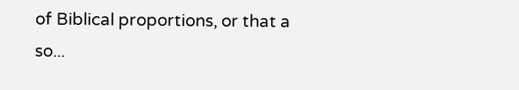of Biblical proportions, or that a so...